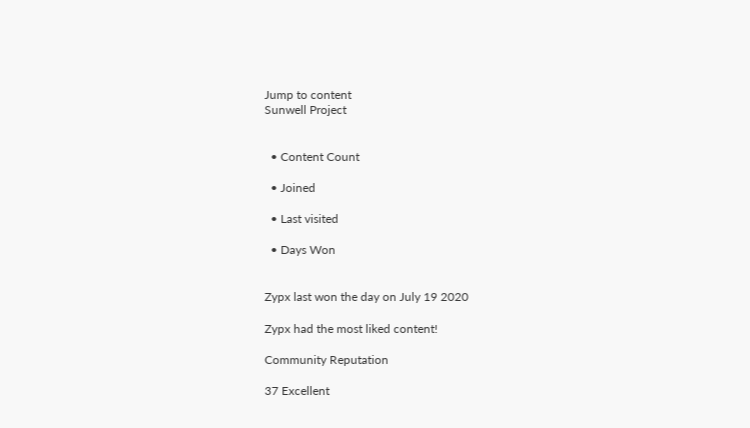Jump to content
Sunwell Project


  • Content Count

  • Joined

  • Last visited

  • Days Won


Zypx last won the day on July 19 2020

Zypx had the most liked content!

Community Reputation

37 Excellent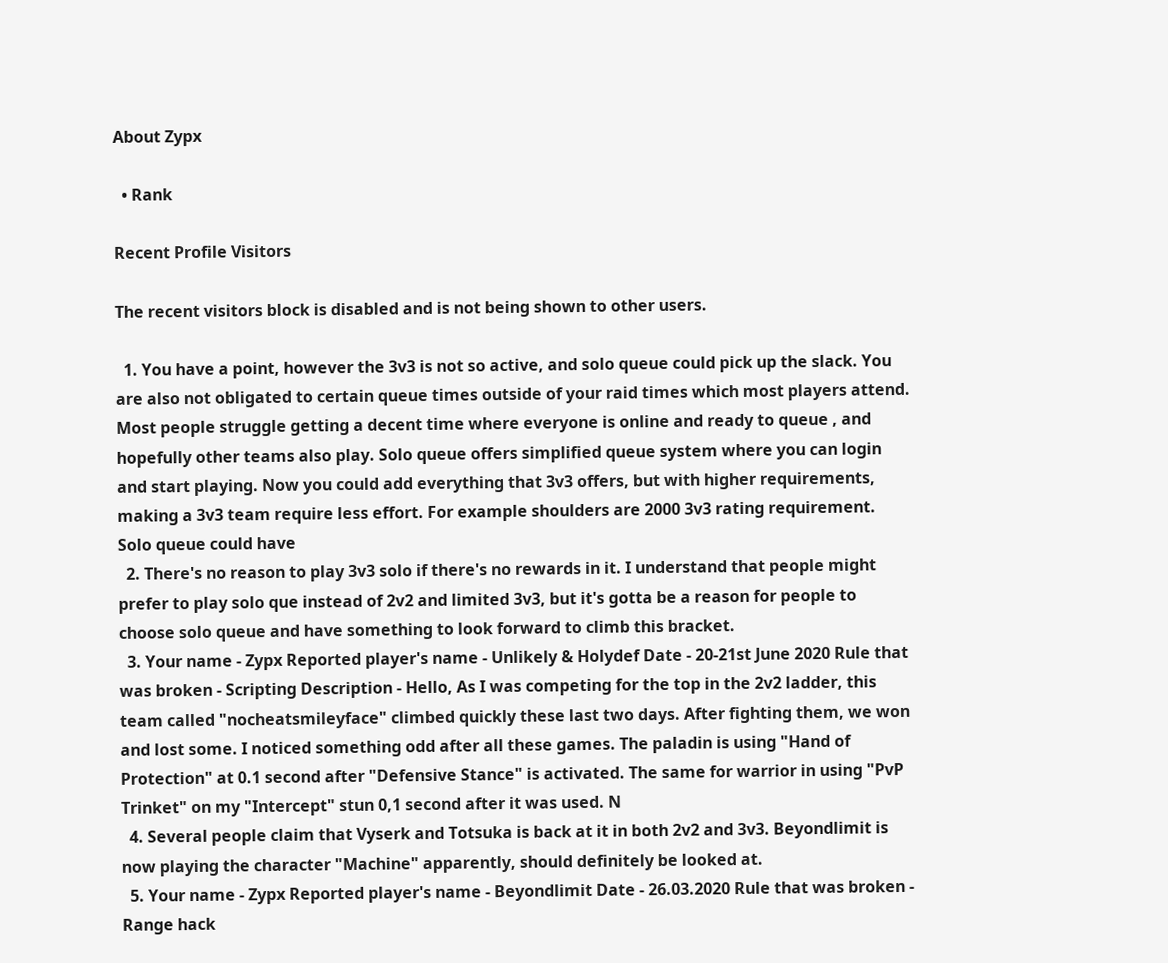About Zypx

  • Rank

Recent Profile Visitors

The recent visitors block is disabled and is not being shown to other users.

  1. You have a point, however the 3v3 is not so active, and solo queue could pick up the slack. You are also not obligated to certain queue times outside of your raid times which most players attend. Most people struggle getting a decent time where everyone is online and ready to queue , and hopefully other teams also play. Solo queue offers simplified queue system where you can login and start playing. Now you could add everything that 3v3 offers, but with higher requirements, making a 3v3 team require less effort. For example shoulders are 2000 3v3 rating requirement. Solo queue could have
  2. There's no reason to play 3v3 solo if there's no rewards in it. I understand that people might prefer to play solo que instead of 2v2 and limited 3v3, but it's gotta be a reason for people to choose solo queue and have something to look forward to climb this bracket.
  3. Your name - Zypx Reported player's name - Unlikely & Holydef Date - 20-21st June 2020 Rule that was broken - Scripting Description - Hello, As I was competing for the top in the 2v2 ladder, this team called "nocheatsmileyface" climbed quickly these last two days. After fighting them, we won and lost some. I noticed something odd after all these games. The paladin is using "Hand of Protection" at 0.1 second after "Defensive Stance" is activated. The same for warrior in using "PvP Trinket" on my "Intercept" stun 0,1 second after it was used. N
  4. Several people claim that Vyserk and Totsuka is back at it in both 2v2 and 3v3. Beyondlimit is now playing the character "Machine" apparently, should definitely be looked at.
  5. Your name - Zypx Reported player's name - Beyondlimit Date - 26.03.2020 Rule that was broken - Range hack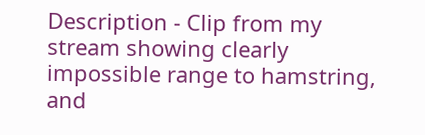Description - Clip from my stream showing clearly impossible range to hamstring, and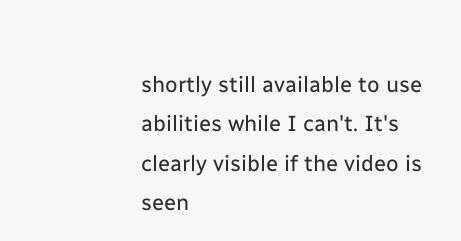shortly still available to use abilities while I can't. It's clearly visible if the video is seen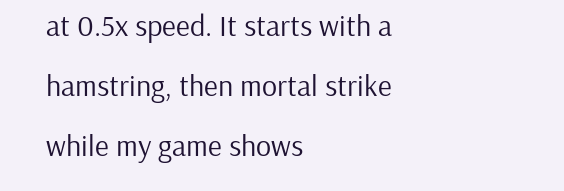at 0.5x speed. It starts with a hamstring, then mortal strike while my game shows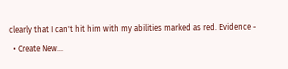clearly that I can't hit him with my abilities marked as red. Evidence -
  • Create New...